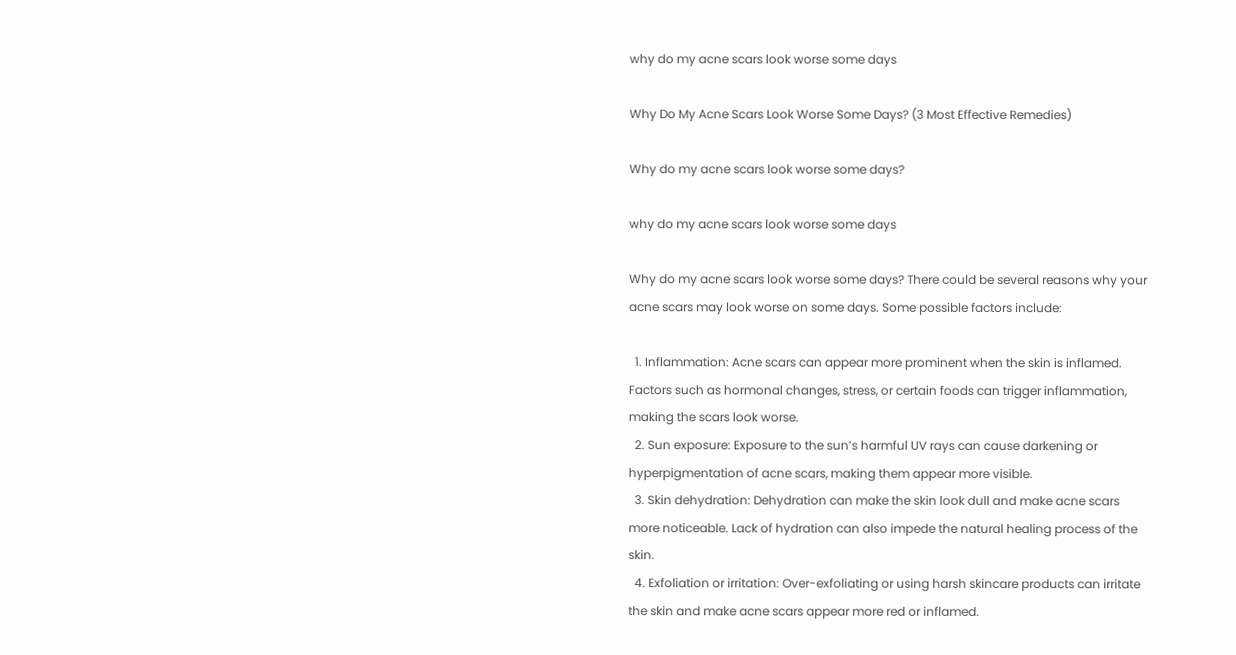why do my acne scars look worse some days

Why Do My Acne Scars Look Worse Some Days? (3 Most Effective Remedies)

Why do my acne scars look worse some days?

why do my acne scars look worse some days

Why do my acne scars look worse some days? There could be several reasons why your acne scars may look worse on some days. Some possible factors include:

  1. Inflammation: Acne scars can appear more prominent when the skin is inflamed. Factors such as hormonal changes, stress, or certain foods can trigger inflammation, making the scars look worse.
  2. Sun exposure: Exposure to the sun’s harmful UV rays can cause darkening or hyperpigmentation of acne scars, making them appear more visible.
  3. Skin dehydration: Dehydration can make the skin look dull and make acne scars more noticeable. Lack of hydration can also impede the natural healing process of the skin.
  4. Exfoliation or irritation: Over-exfoliating or using harsh skincare products can irritate the skin and make acne scars appear more red or inflamed.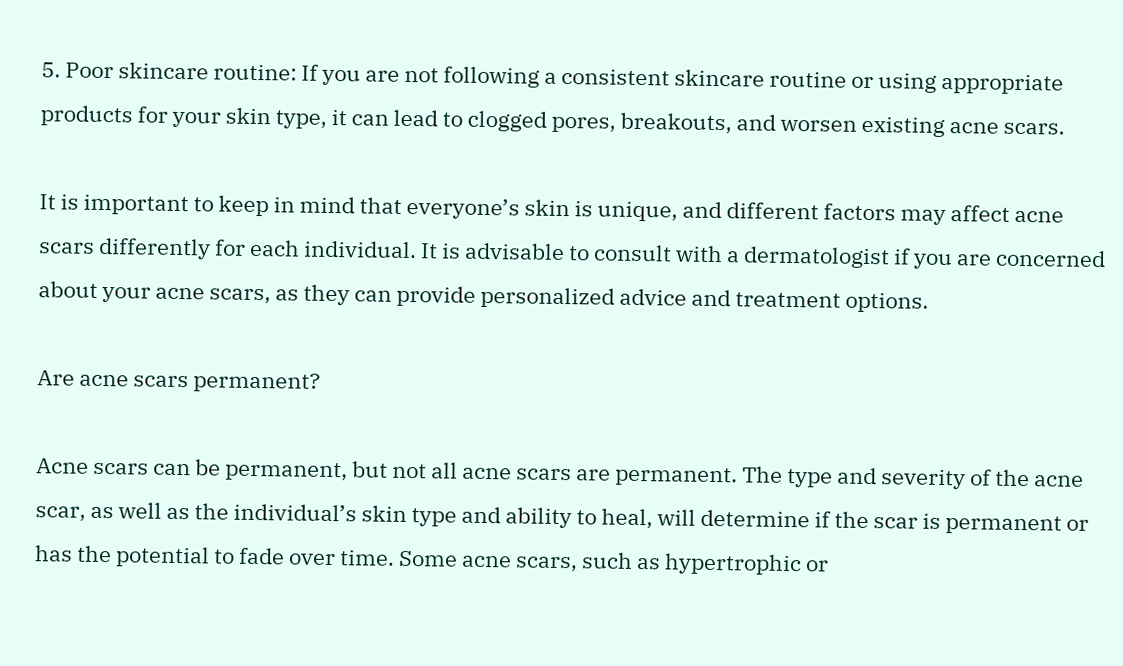5. Poor skincare routine: If you are not following a consistent skincare routine or using appropriate products for your skin type, it can lead to clogged pores, breakouts, and worsen existing acne scars.

It is important to keep in mind that everyone’s skin is unique, and different factors may affect acne scars differently for each individual. It is advisable to consult with a dermatologist if you are concerned about your acne scars, as they can provide personalized advice and treatment options.

Are acne scars permanent?

Acne scars can be permanent, but not all acne scars are permanent. The type and severity of the acne scar, as well as the individual’s skin type and ability to heal, will determine if the scar is permanent or has the potential to fade over time. Some acne scars, such as hypertrophic or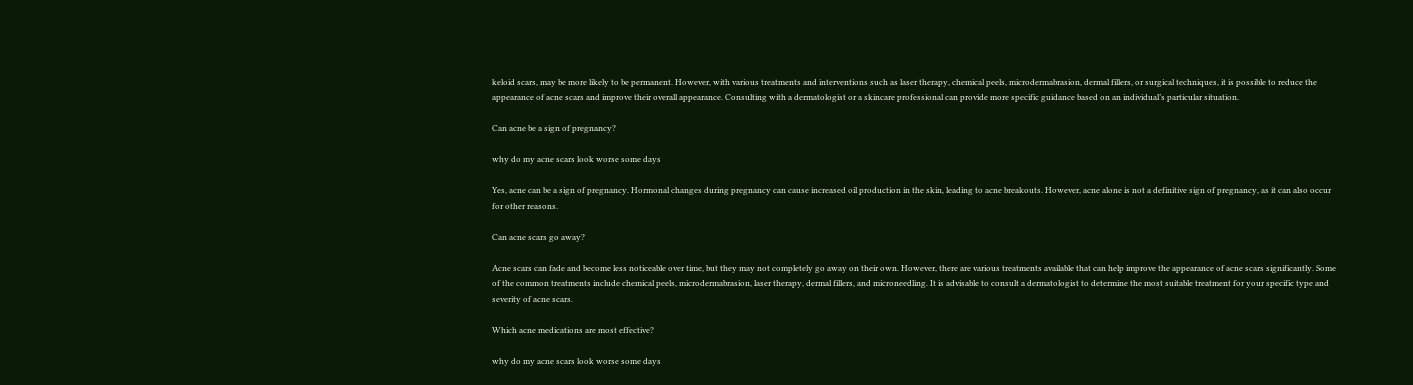keloid scars, may be more likely to be permanent. However, with various treatments and interventions such as laser therapy, chemical peels, microdermabrasion, dermal fillers, or surgical techniques, it is possible to reduce the appearance of acne scars and improve their overall appearance. Consulting with a dermatologist or a skincare professional can provide more specific guidance based on an individual’s particular situation.

Can acne be a sign of pregnancy?

why do my acne scars look worse some days

Yes, acne can be a sign of pregnancy. Hormonal changes during pregnancy can cause increased oil production in the skin, leading to acne breakouts. However, acne alone is not a definitive sign of pregnancy, as it can also occur for other reasons.

Can acne scars go away?

Acne scars can fade and become less noticeable over time, but they may not completely go away on their own. However, there are various treatments available that can help improve the appearance of acne scars significantly. Some of the common treatments include chemical peels, microdermabrasion, laser therapy, dermal fillers, and microneedling. It is advisable to consult a dermatologist to determine the most suitable treatment for your specific type and severity of acne scars.

Which acne medications are most effective?

why do my acne scars look worse some days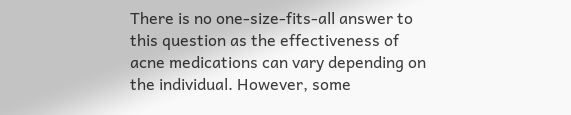There is no one-size-fits-all answer to this question as the effectiveness of acne medications can vary depending on the individual. However, some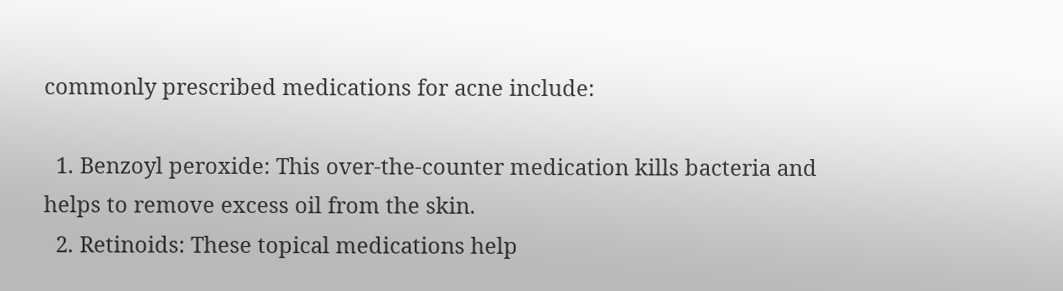commonly prescribed medications for acne include:

  1. Benzoyl peroxide: This over-the-counter medication kills bacteria and helps to remove excess oil from the skin.
  2. Retinoids: These topical medications help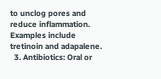to unclog pores and reduce inflammation. Examples include tretinoin and adapalene.
  3. Antibiotics: Oral or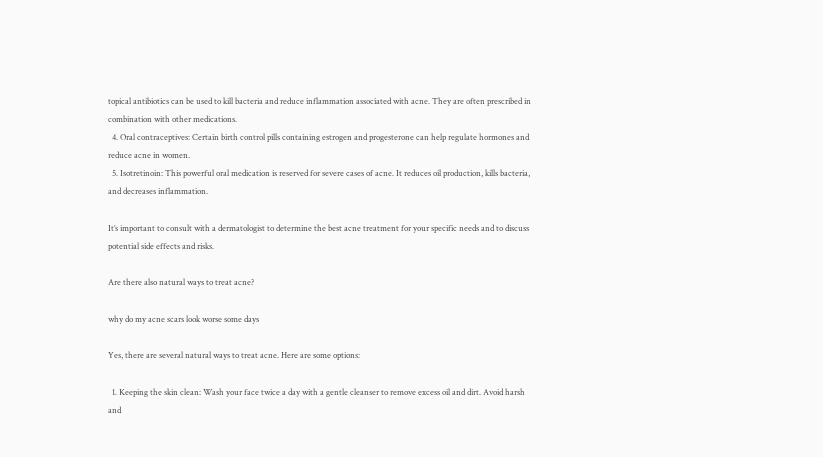topical antibiotics can be used to kill bacteria and reduce inflammation associated with acne. They are often prescribed in combination with other medications.
  4. Oral contraceptives: Certain birth control pills containing estrogen and progesterone can help regulate hormones and reduce acne in women.
  5. Isotretinoin: This powerful oral medication is reserved for severe cases of acne. It reduces oil production, kills bacteria, and decreases inflammation.

It’s important to consult with a dermatologist to determine the best acne treatment for your specific needs and to discuss potential side effects and risks.

Are there also natural ways to treat acne?

why do my acne scars look worse some days

Yes, there are several natural ways to treat acne. Here are some options:

  1. Keeping the skin clean: Wash your face twice a day with a gentle cleanser to remove excess oil and dirt. Avoid harsh and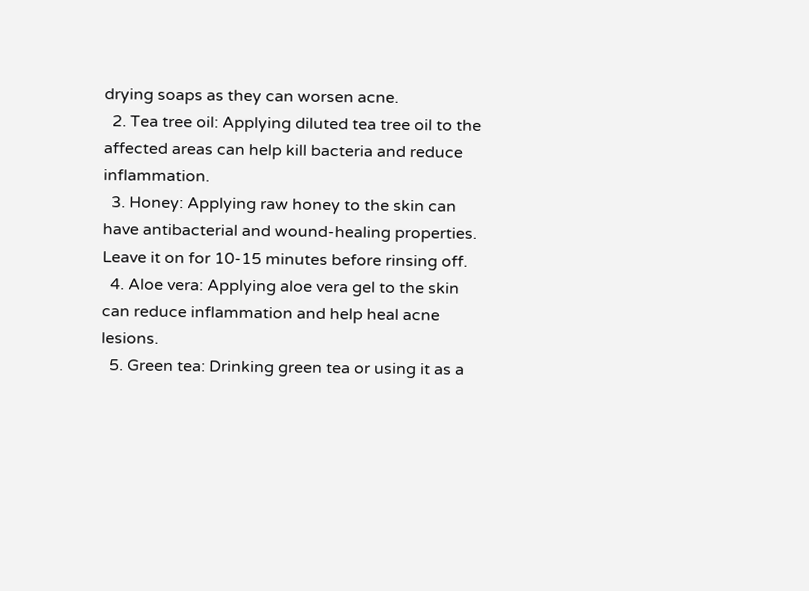drying soaps as they can worsen acne.
  2. Tea tree oil: Applying diluted tea tree oil to the affected areas can help kill bacteria and reduce inflammation.
  3. Honey: Applying raw honey to the skin can have antibacterial and wound-healing properties. Leave it on for 10-15 minutes before rinsing off.
  4. Aloe vera: Applying aloe vera gel to the skin can reduce inflammation and help heal acne lesions.
  5. Green tea: Drinking green tea or using it as a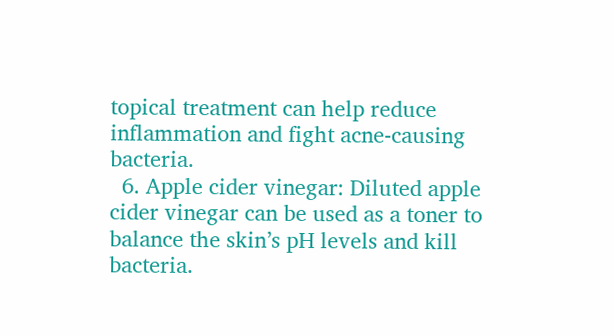topical treatment can help reduce inflammation and fight acne-causing bacteria.
  6. Apple cider vinegar: Diluted apple cider vinegar can be used as a toner to balance the skin’s pH levels and kill bacteria.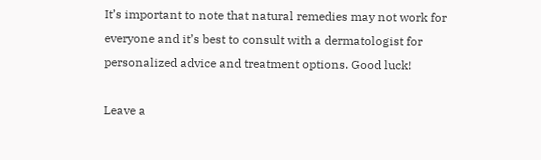It’s important to note that natural remedies may not work for everyone and it’s best to consult with a dermatologist for personalized advice and treatment options. Good luck!

Leave a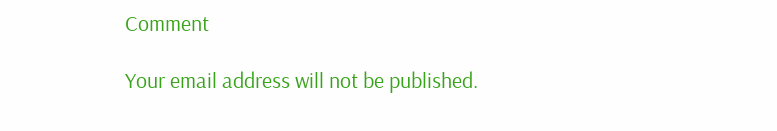Comment

Your email address will not be published.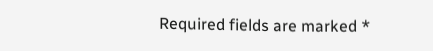Required fields are marked *